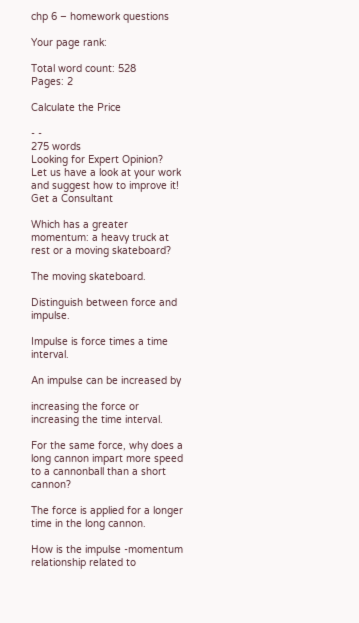chp 6 – homework questions

Your page rank:

Total word count: 528
Pages: 2

Calculate the Price

- -
275 words
Looking for Expert Opinion?
Let us have a look at your work and suggest how to improve it!
Get a Consultant

Which has a greater momentum: a heavy truck at rest or a moving skateboard?

The moving skateboard.

Distinguish between force and impulse.

Impulse is force times a time interval.

An impulse can be increased by

increasing the force or increasing the time interval.

For the same force, why does a long cannon impart more speed to a cannonball than a short cannon?

The force is applied for a longer time in the long cannon.

How is the impulse -momentum relationship related to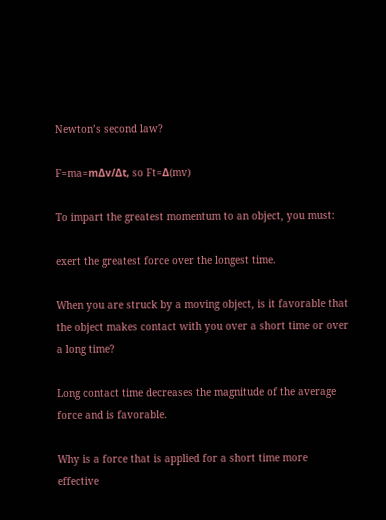Newton’s second law?

F=ma=mΔv/Δt, so Ft=Δ(mv)

To impart the greatest momentum to an object, you must:

exert the greatest force over the longest time.

When you are struck by a moving object, is it favorable that the object makes contact with you over a short time or over a long time?

Long contact time decreases the magnitude of the average force and is favorable.

Why is a force that is applied for a short time more effective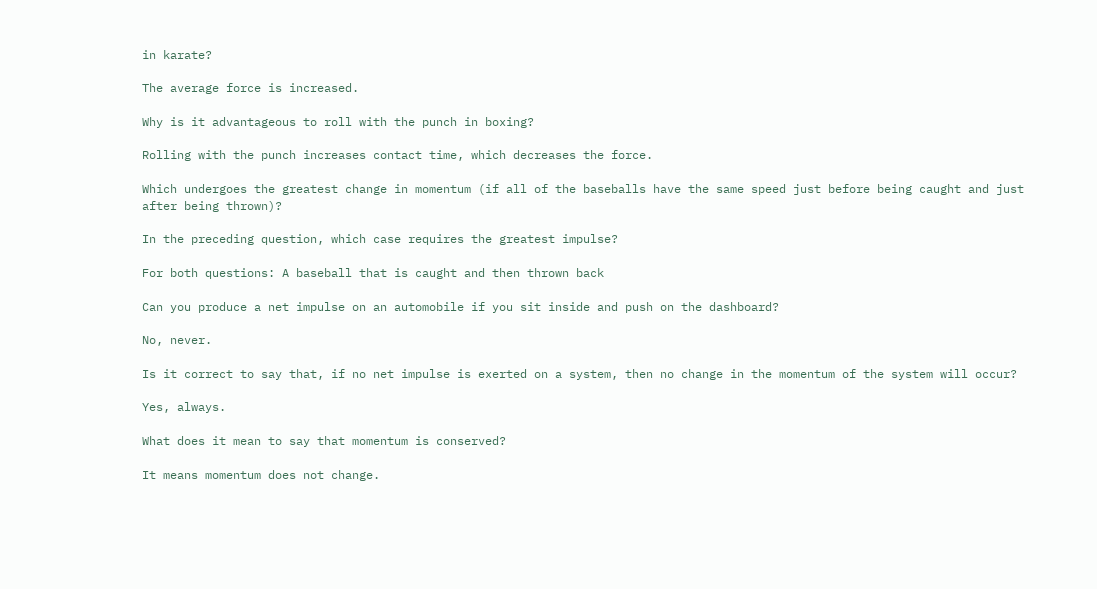in karate?

The average force is increased.

Why is it advantageous to roll with the punch in boxing?

Rolling with the punch increases contact time, which decreases the force.

Which undergoes the greatest change in momentum (if all of the baseballs have the same speed just before being caught and just after being thrown)?

In the preceding question, which case requires the greatest impulse?

For both questions: A baseball that is caught and then thrown back

Can you produce a net impulse on an automobile if you sit inside and push on the dashboard?

No, never.

Is it correct to say that, if no net impulse is exerted on a system, then no change in the momentum of the system will occur?

Yes, always.

What does it mean to say that momentum is conserved?

It means momentum does not change.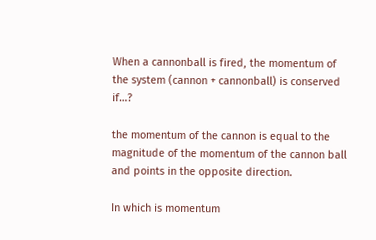When a cannonball is fired, the momentum of the system (cannon + cannonball) is conserved if…?

the momentum of the cannon is equal to the magnitude of the momentum of the cannon ball and points in the opposite direction.

In which is momentum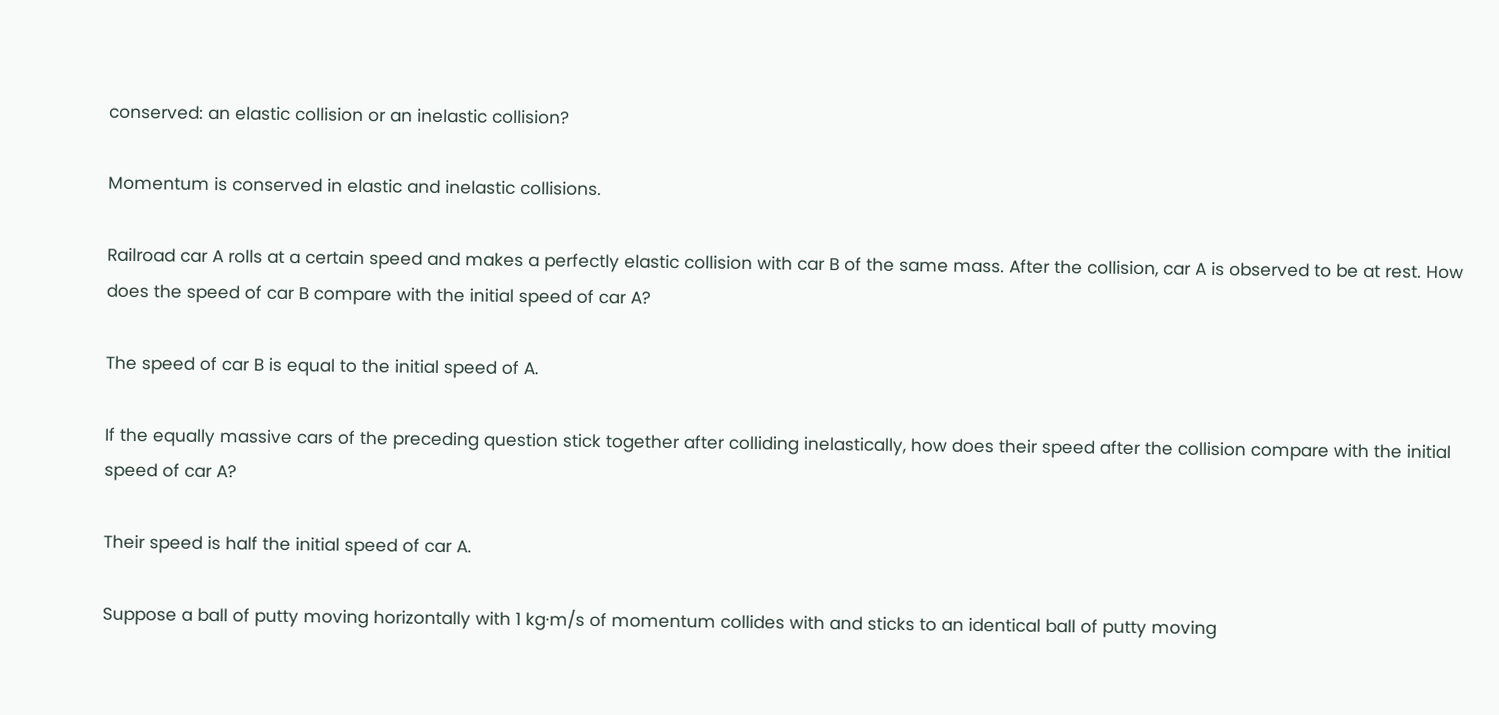conserved: an elastic collision or an inelastic collision?

Momentum is conserved in elastic and inelastic collisions.

Railroad car A rolls at a certain speed and makes a perfectly elastic collision with car B of the same mass. After the collision, car A is observed to be at rest. How does the speed of car B compare with the initial speed of car A?

The speed of car B is equal to the initial speed of A.

If the equally massive cars of the preceding question stick together after colliding inelastically, how does their speed after the collision compare with the initial speed of car A?

Their speed is half the initial speed of car A.

Suppose a ball of putty moving horizontally with 1 kg·m/s of momentum collides with and sticks to an identical ball of putty moving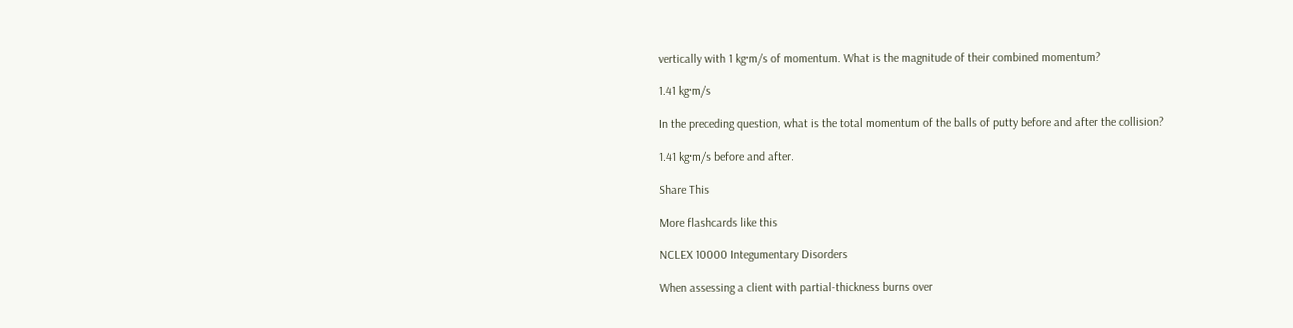vertically with 1 kg·m/s of momentum. What is the magnitude of their combined momentum?

1.41 kg·m/s

In the preceding question, what is the total momentum of the balls of putty before and after the collision?

1.41 kg·m/s before and after.

Share This

More flashcards like this

NCLEX 10000 Integumentary Disorders

When assessing a client with partial-thickness burns over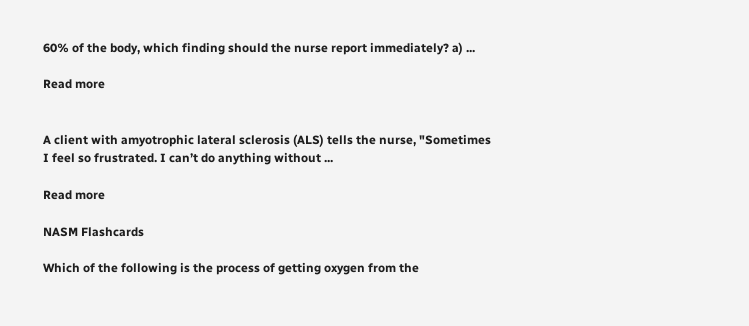60% of the body, which finding should the nurse report immediately? a) ...

Read more


A client with amyotrophic lateral sclerosis (ALS) tells the nurse, "Sometimes I feel so frustrated. I can’t do anything without ...

Read more

NASM Flashcards

Which of the following is the process of getting oxygen from the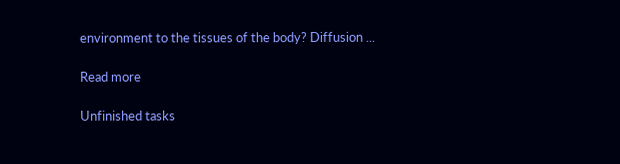environment to the tissues of the body? Diffusion ...

Read more

Unfinished tasks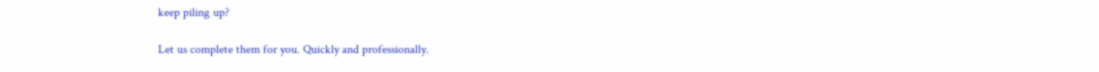keep piling up?

Let us complete them for you. Quickly and professionally.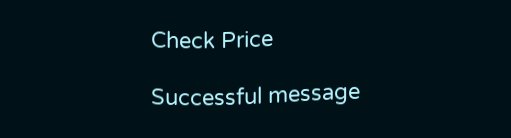Check Price

Successful message